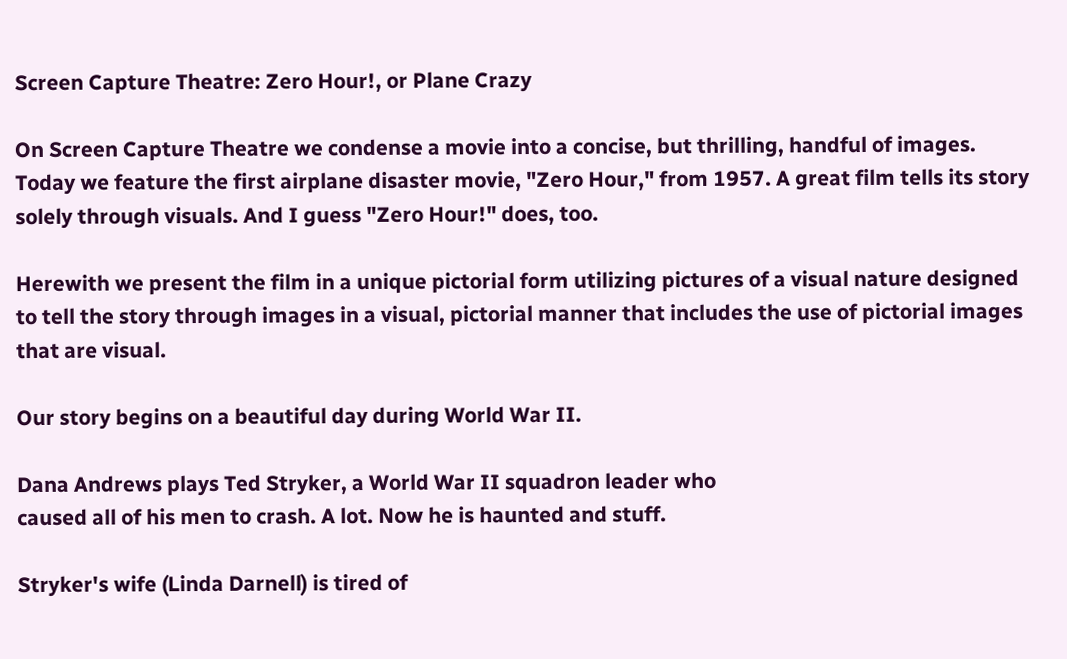Screen Capture Theatre: Zero Hour!, or Plane Crazy

On Screen Capture Theatre we condense a movie into a concise, but thrilling, handful of images. Today we feature the first airplane disaster movie, "Zero Hour," from 1957. A great film tells its story solely through visuals. And I guess "Zero Hour!" does, too.

Herewith we present the film in a unique pictorial form utilizing pictures of a visual nature designed to tell the story through images in a visual, pictorial manner that includes the use of pictorial images that are visual.

Our story begins on a beautiful day during World War II.

Dana Andrews plays Ted Stryker, a World War II squadron leader who
caused all of his men to crash. A lot. Now he is haunted and stuff.

Stryker's wife (Linda Darnell) is tired of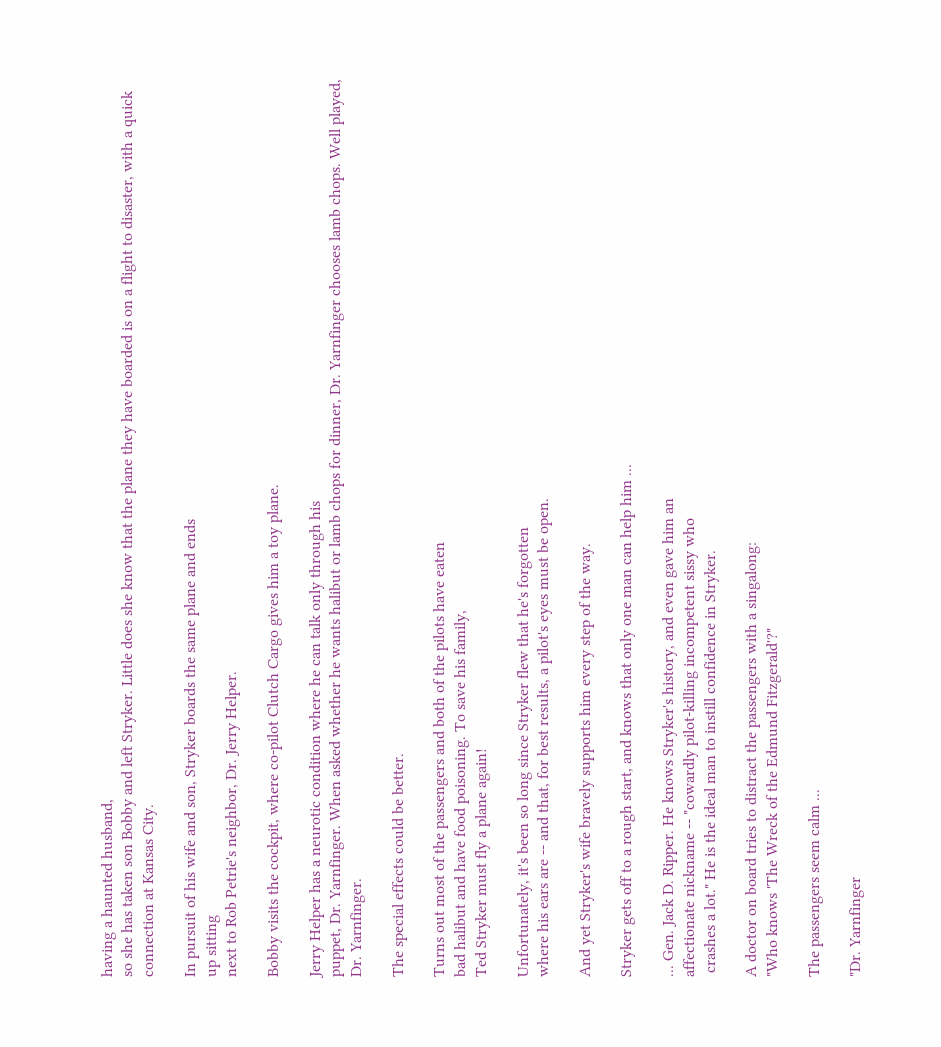having a haunted husband,
so she has taken son Bobby and left Stryker. Little does she know that the plane they have boarded is on a flight to disaster, with a quick connection at Kansas City.

In pursuit of his wife and son, Stryker boards the same plane and ends
up sitting
next to Rob Petrie's neighbor, Dr. Jerry Helper.

Bobby visits the cockpit, where co-pilot Clutch Cargo gives him a toy plane.

Jerry Helper has a neurotic condition where he can talk only through his
puppet, Dr. Yarnfinger. When asked whether he wants halibut or lamb chops for dinner, Dr. Yarnfinger chooses lamb chops. Well played, Dr. Yarnfinger.

The special effects could be better.

Turns out most of the passengers and both of the pilots have eaten
bad halibut and have food poisoning. To save his family,
Ted Stryker must fly a plane again!

Unfortunately, it's been so long since Stryker flew that he's forgotten
where his ears are -- and that, for best results, a pilot's eyes must be open.

And yet Stryker's wife bravely supports him every step of the way.

Stryker gets off to a rough start, and knows that only one man can help him ...

... Gen. Jack D. Ripper. He knows Stryker's history, and even gave him an
affectionate nickname -- "cowardly pilot-killing incompetent sissy who
 crashes a lot." He is the ideal man to instill confidence in Stryker.

A doctor on board tries to distract the passengers with a singalong:
"Who knows 'The Wreck of the Edmund Fitzgerald'?"

The passengers seem calm ...

"Dr. Yarnfinger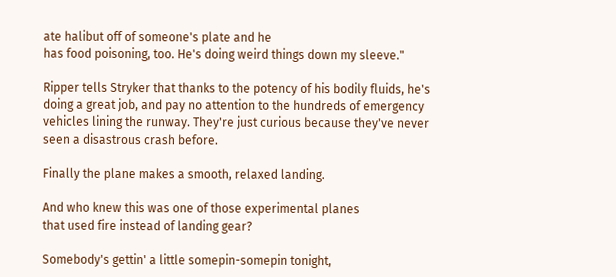ate halibut off of someone's plate and he
has food poisoning, too. He's doing weird things down my sleeve."

Ripper tells Stryker that thanks to the potency of his bodily fluids, he's doing a great job, and pay no attention to the hundreds of emergency vehicles lining the runway. They're just curious because they've never seen a disastrous crash before.

Finally the plane makes a smooth, relaxed landing.

And who knew this was one of those experimental planes
that used fire instead of landing gear?

Somebody's gettin' a little somepin-somepin tonight,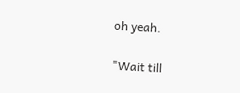oh yeah.

"Wait till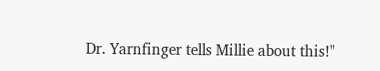Dr. Yarnfinger tells Millie about this!"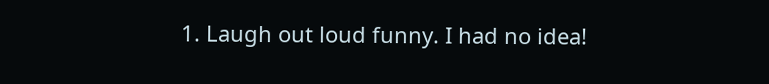1. Laugh out loud funny. I had no idea!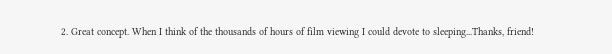2. Great concept. When I think of the thousands of hours of film viewing I could devote to sleeping...Thanks, friend!